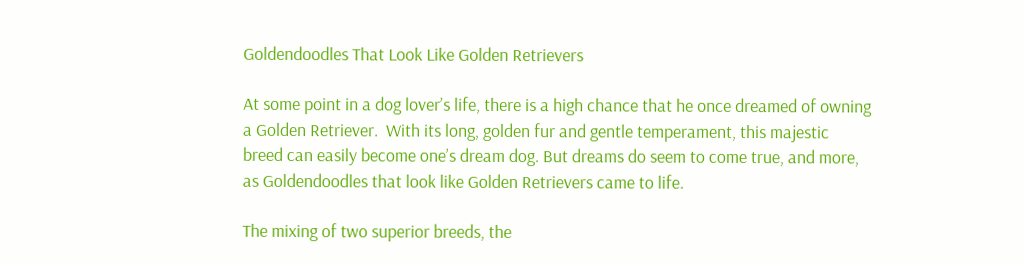Goldendoodles That Look Like Golden Retrievers

At some point in a dog lover’s life, there is a high chance that he once dreamed of owning a Golden Retriever.  With its long, golden fur and gentle temperament, this majestic breed can easily become one’s dream dog. But dreams do seem to come true, and more, as Goldendoodles that look like Golden Retrievers came to life.

The mixing of two superior breeds, the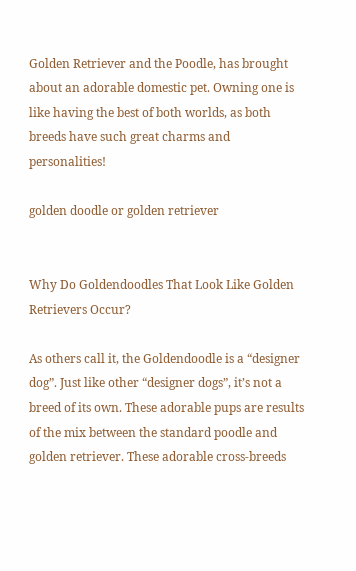Golden Retriever and the Poodle, has brought about an adorable domestic pet. Owning one is like having the best of both worlds, as both breeds have such great charms and personalities!

golden doodle or golden retriever


Why Do Goldendoodles That Look Like Golden Retrievers Occur?

As others call it, the Goldendoodle is a “designer dog”. Just like other “designer dogs”, it’s not a breed of its own. These adorable pups are results of the mix between the standard poodle and golden retriever. These adorable cross-breeds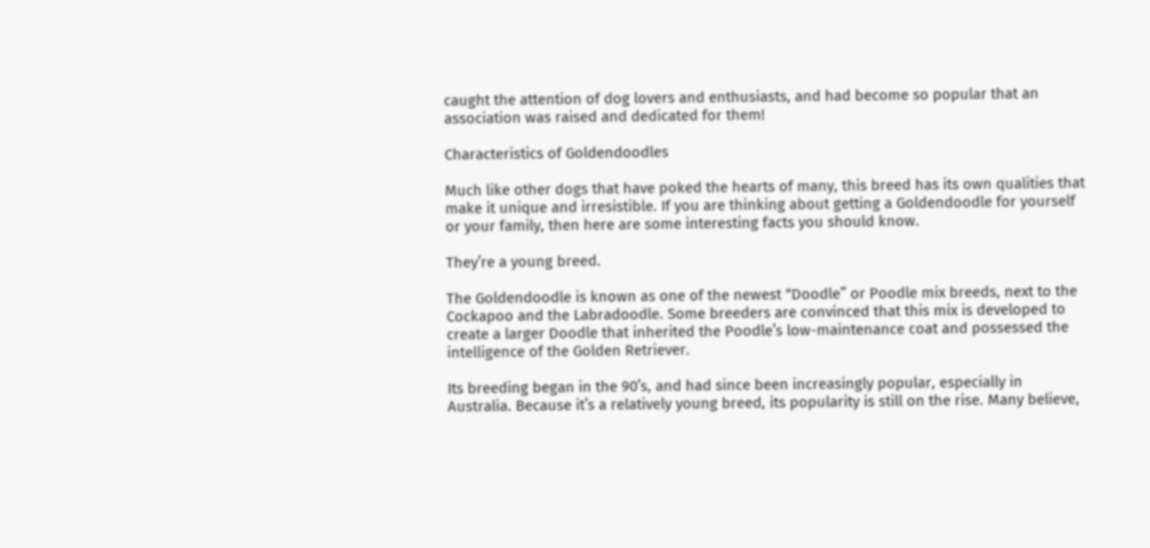caught the attention of dog lovers and enthusiasts, and had become so popular that an association was raised and dedicated for them!

Characteristics of Goldendoodles

Much like other dogs that have poked the hearts of many, this breed has its own qualities that make it unique and irresistible. If you are thinking about getting a Goldendoodle for yourself or your family, then here are some interesting facts you should know.

They’re a young breed.

The Goldendoodle is known as one of the newest “Doodle” or Poodle mix breeds, next to the Cockapoo and the Labradoodle. Some breeders are convinced that this mix is developed to create a larger Doodle that inherited the Poodle’s low-maintenance coat and possessed the intelligence of the Golden Retriever.

Its breeding began in the 90’s, and had since been increasingly popular, especially in Australia. Because it’s a relatively young breed, its popularity is still on the rise. Many believe,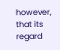however, that its regard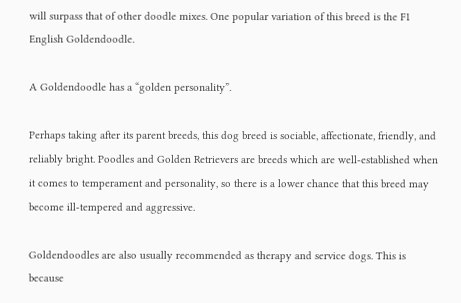will surpass that of other doodle mixes. One popular variation of this breed is the F1 English Goldendoodle.

A Goldendoodle has a “golden personality”.

Perhaps taking after its parent breeds, this dog breed is sociable, affectionate, friendly, and reliably bright. Poodles and Golden Retrievers are breeds which are well-established when it comes to temperament and personality, so there is a lower chance that this breed may become ill-tempered and aggressive.

Goldendoodles are also usually recommended as therapy and service dogs. This is because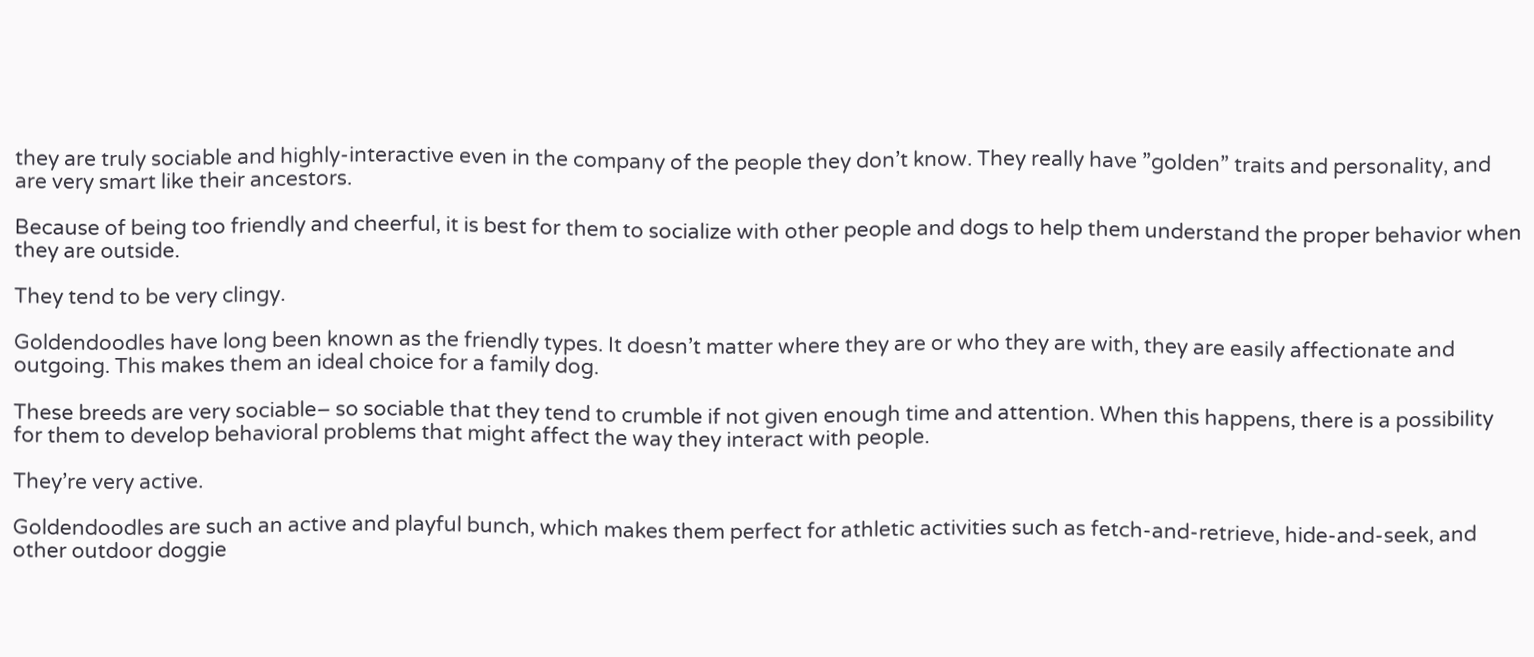they are truly sociable and highly-interactive even in the company of the people they don’t know. They really have ”golden” traits and personality, and are very smart like their ancestors.

Because of being too friendly and cheerful, it is best for them to socialize with other people and dogs to help them understand the proper behavior when they are outside.

They tend to be very clingy.

Goldendoodles have long been known as the friendly types. It doesn’t matter where they are or who they are with, they are easily affectionate and outgoing. This makes them an ideal choice for a family dog.

These breeds are very sociable– so sociable that they tend to crumble if not given enough time and attention. When this happens, there is a possibility for them to develop behavioral problems that might affect the way they interact with people.

They’re very active.

Goldendoodles are such an active and playful bunch, which makes them perfect for athletic activities such as fetch-and-retrieve, hide-and-seek, and other outdoor doggie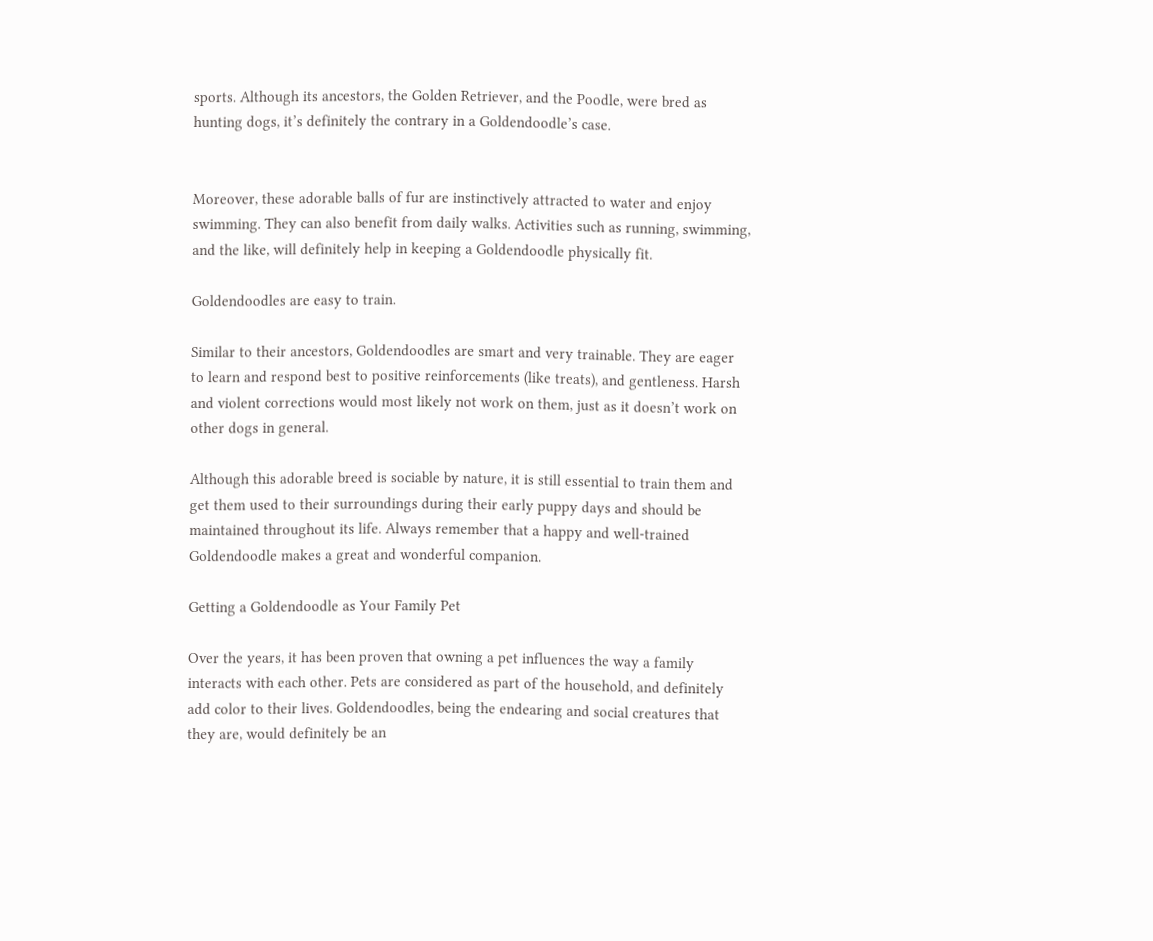sports. Although its ancestors, the Golden Retriever, and the Poodle, were bred as hunting dogs, it’s definitely the contrary in a Goldendoodle’s case.


Moreover, these adorable balls of fur are instinctively attracted to water and enjoy swimming. They can also benefit from daily walks. Activities such as running, swimming, and the like, will definitely help in keeping a Goldendoodle physically fit.

Goldendoodles are easy to train.

Similar to their ancestors, Goldendoodles are smart and very trainable. They are eager to learn and respond best to positive reinforcements (like treats), and gentleness. Harsh and violent corrections would most likely not work on them, just as it doesn’t work on other dogs in general.

Although this adorable breed is sociable by nature, it is still essential to train them and get them used to their surroundings during their early puppy days and should be maintained throughout its life. Always remember that a happy and well-trained Goldendoodle makes a great and wonderful companion.

Getting a Goldendoodle as Your Family Pet

Over the years, it has been proven that owning a pet influences the way a family interacts with each other. Pets are considered as part of the household, and definitely add color to their lives. Goldendoodles, being the endearing and social creatures that they are, would definitely be an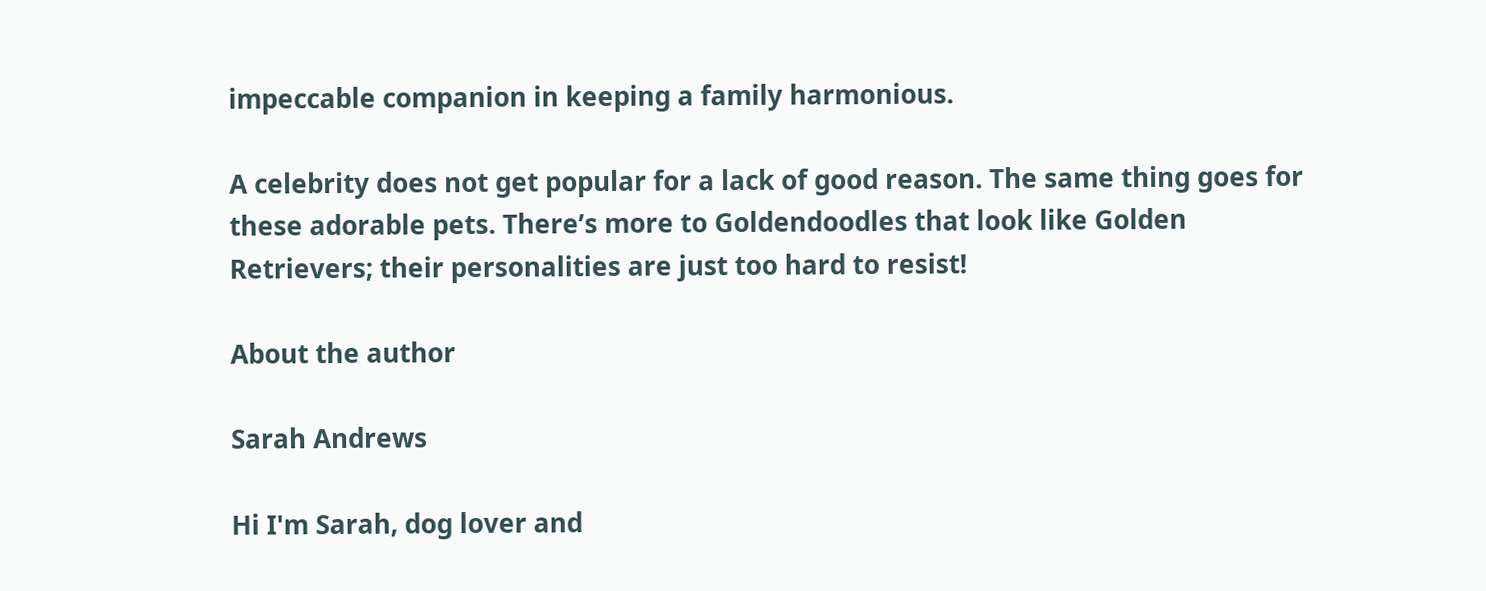impeccable companion in keeping a family harmonious.

A celebrity does not get popular for a lack of good reason. The same thing goes for these adorable pets. There’s more to Goldendoodles that look like Golden Retrievers; their personalities are just too hard to resist!

About the author

Sarah Andrews

Hi I'm Sarah, dog lover and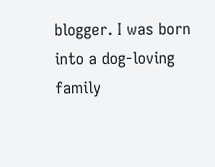blogger. I was born into a dog-loving family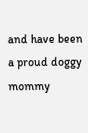and have been a proud doggy mommy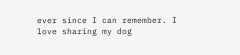ever since I can remember. I love sharing my dog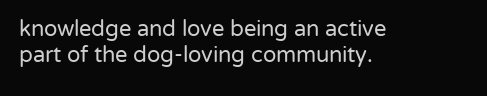knowledge and love being an active part of the dog-loving community.